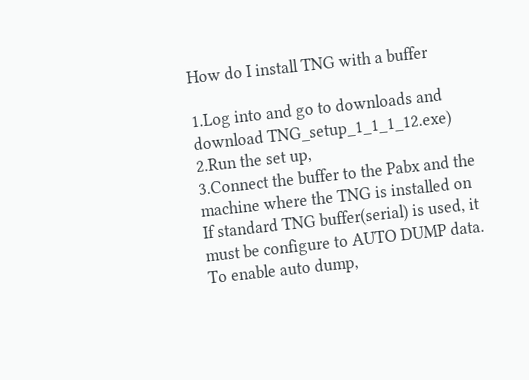How do I install TNG with a buffer

1.Log into and go to downloads and download TNG_setup_1_1_1_12.exe)
2.Run the set up,
3.Connect the buffer to the Pabx and the machine where the TNG is installed on
If standard TNG buffer(serial) is used, it must be configure to AUTO DUMP data.
To enable auto dump,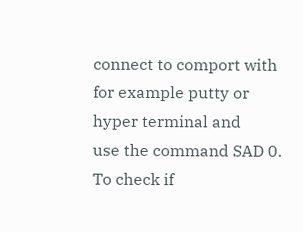connect to comport with for example putty or hyper terminal and
use the command SAD 0.
To check if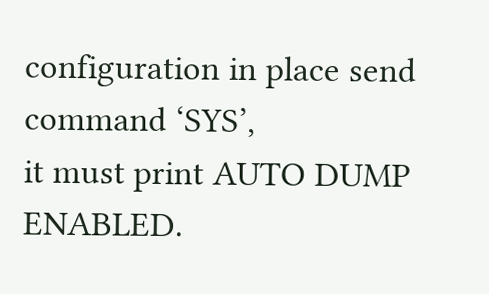configuration in place send command ‘SYS’,
it must print AUTO DUMP ENABLED.